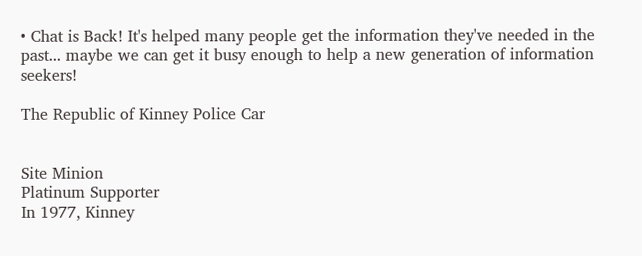• Chat is Back! It's helped many people get the information they've needed in the past... maybe we can get it busy enough to help a new generation of information seekers!

The Republic of Kinney Police Car


Site Minion
Platinum Supporter
In 1977, Kinney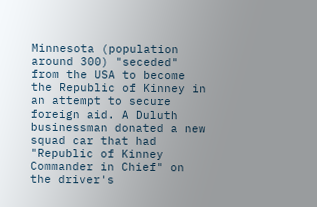Minnesota (population around 300) "seceded" from the USA to become the Republic of Kinney in an attempt to secure foreign aid. A Duluth businessman donated a new squad car that had "Republic of Kinney Commander in Chief" on the driver's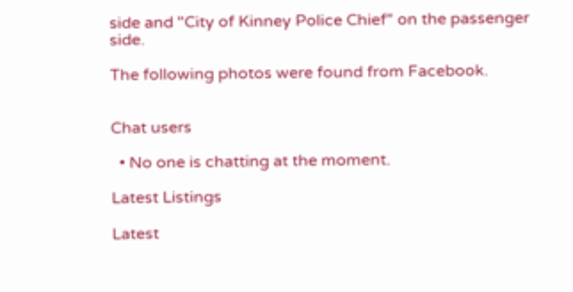side and "City of Kinney Police Chief" on the passenger side.

The following photos were found from Facebook.


Chat users

  • No one is chatting at the moment.

Latest Listings

Latest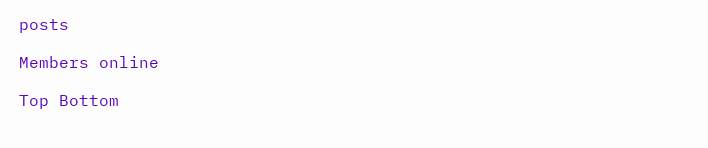posts

Members online

Top Bottom